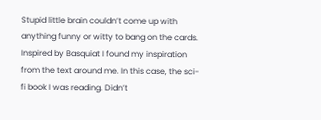Stupid little brain couldn’t come up with anything funny or witty to bang on the cards. Inspired by Basquiat I found my inspiration from the text around me. In this case, the sci-fi book I was reading. Didn’t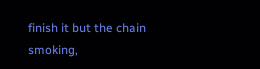finish it but the chain smoking,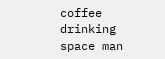coffee drinking space man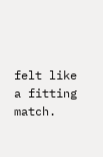felt like a fitting match.